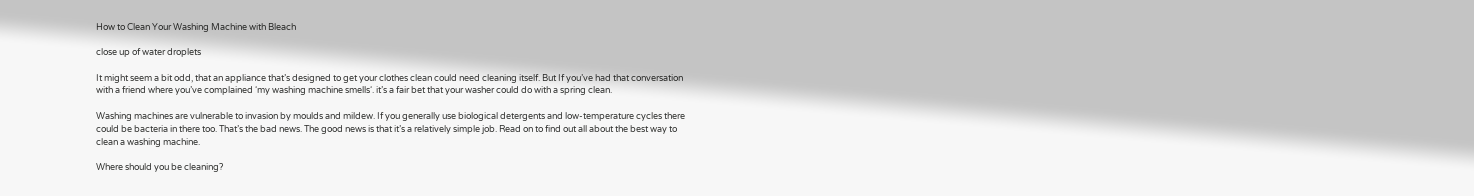How to Clean Your Washing Machine with Bleach

close up of water droplets

It might seem a bit odd, that an appliance that’s designed to get your clothes clean could need cleaning itself. But If you’ve had that conversation with a friend where you’ve complained ‘my washing machine smells‘. it’s a fair bet that your washer could do with a spring clean.

Washing machines are vulnerable to invasion by moulds and mildew. If you generally use biological detergents and low-temperature cycles there could be bacteria in there too. That’s the bad news. The good news is that it’s a relatively simple job. Read on to find out all about the best way to clean a washing machine.

Where should you be cleaning?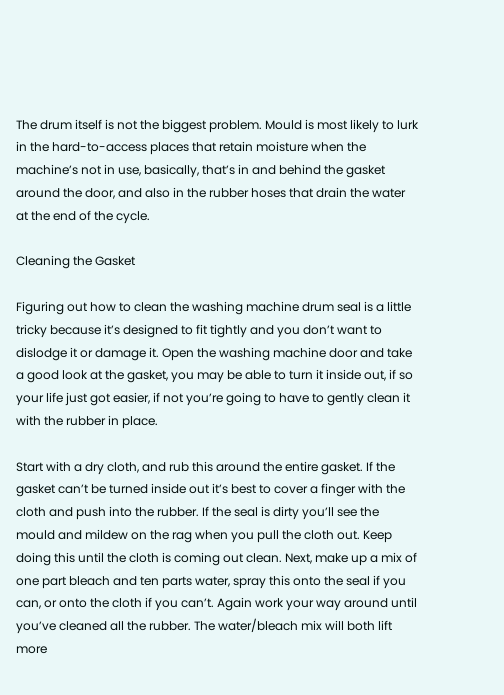The drum itself is not the biggest problem. Mould is most likely to lurk in the hard-to-access places that retain moisture when the machine’s not in use, basically, that’s in and behind the gasket around the door, and also in the rubber hoses that drain the water at the end of the cycle.

Cleaning the Gasket

Figuring out how to clean the washing machine drum seal is a little tricky because it’s designed to fit tightly and you don’t want to dislodge it or damage it. Open the washing machine door and take a good look at the gasket, you may be able to turn it inside out, if so your life just got easier, if not you’re going to have to gently clean it with the rubber in place.

Start with a dry cloth, and rub this around the entire gasket. If the gasket can’t be turned inside out it’s best to cover a finger with the cloth and push into the rubber. If the seal is dirty you’ll see the mould and mildew on the rag when you pull the cloth out. Keep doing this until the cloth is coming out clean. Next, make up a mix of one part bleach and ten parts water, spray this onto the seal if you can, or onto the cloth if you can’t. Again work your way around until you’ve cleaned all the rubber. The water/bleach mix will both lift more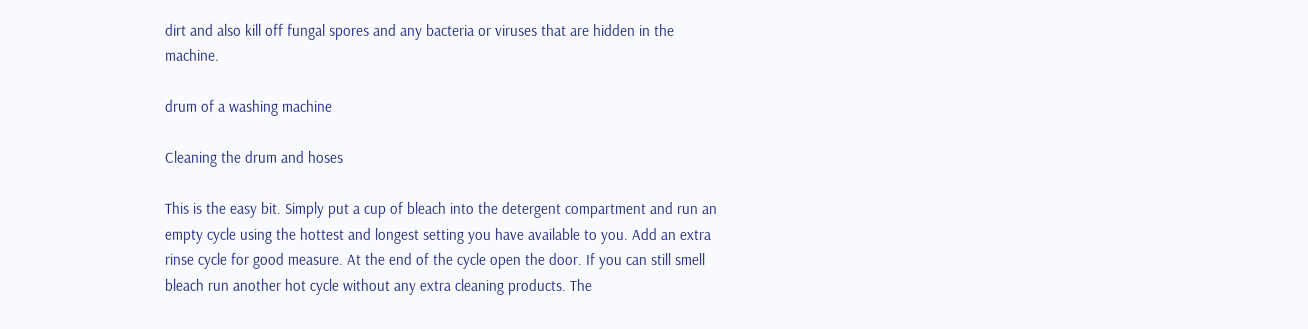dirt and also kill off fungal spores and any bacteria or viruses that are hidden in the machine.

drum of a washing machine

Cleaning the drum and hoses

This is the easy bit. Simply put a cup of bleach into the detergent compartment and run an empty cycle using the hottest and longest setting you have available to you. Add an extra rinse cycle for good measure. At the end of the cycle open the door. If you can still smell bleach run another hot cycle without any extra cleaning products. The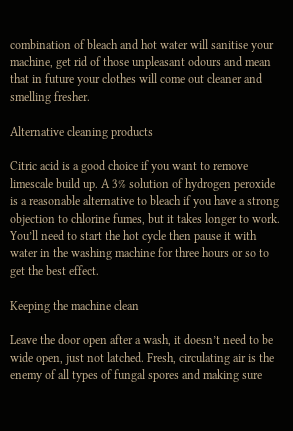combination of bleach and hot water will sanitise your machine, get rid of those unpleasant odours and mean that in future your clothes will come out cleaner and smelling fresher.

Alternative cleaning products

Citric acid is a good choice if you want to remove limescale build up. A 3% solution of hydrogen peroxide is a reasonable alternative to bleach if you have a strong objection to chlorine fumes, but it takes longer to work. You’ll need to start the hot cycle then pause it with water in the washing machine for three hours or so to get the best effect.

Keeping the machine clean

Leave the door open after a wash, it doesn’t need to be wide open, just not latched. Fresh, circulating air is the enemy of all types of fungal spores and making sure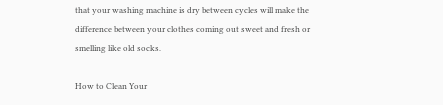that your washing machine is dry between cycles will make the difference between your clothes coming out sweet and fresh or smelling like old socks.

How to Clean Your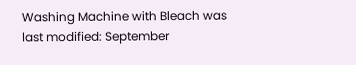Washing Machine with Bleach was last modified: September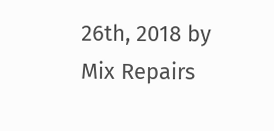26th, 2018 by Mix Repairs